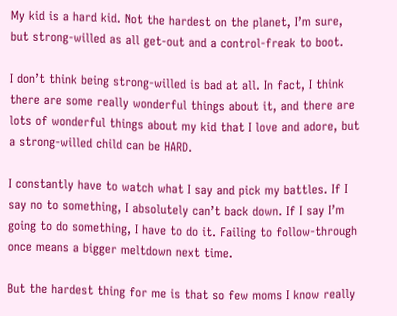My kid is a hard kid. Not the hardest on the planet, I’m sure, but strong-willed as all get-out and a control-freak to boot.

I don’t think being strong-willed is bad at all. In fact, I think there are some really wonderful things about it, and there are lots of wonderful things about my kid that I love and adore, but a strong-willed child can be HARD.

I constantly have to watch what I say and pick my battles. If I say no to something, I absolutely can’t back down. If I say I’m going to do something, I have to do it. Failing to follow-through once means a bigger meltdown next time.

But the hardest thing for me is that so few moms I know really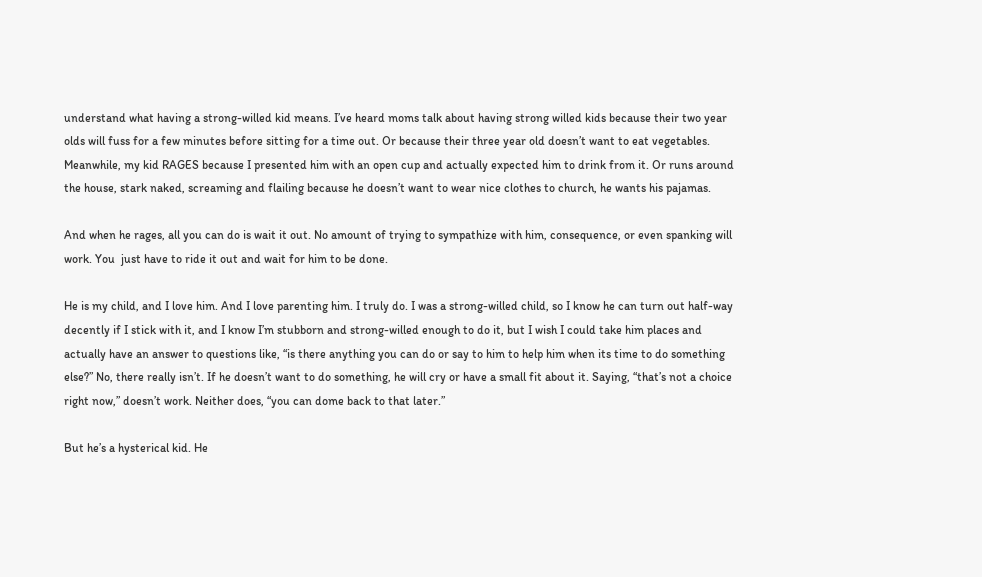understand what having a strong-willed kid means. I’ve heard moms talk about having strong willed kids because their two year olds will fuss for a few minutes before sitting for a time out. Or because their three year old doesn’t want to eat vegetables. Meanwhile, my kid RAGES because I presented him with an open cup and actually expected him to drink from it. Or runs around the house, stark naked, screaming and flailing because he doesn’t want to wear nice clothes to church, he wants his pajamas.

And when he rages, all you can do is wait it out. No amount of trying to sympathize with him, consequence, or even spanking will work. You  just have to ride it out and wait for him to be done.

He is my child, and I love him. And I love parenting him. I truly do. I was a strong-willed child, so I know he can turn out half-way decently if I stick with it, and I know I’m stubborn and strong-willed enough to do it, but I wish I could take him places and actually have an answer to questions like, “is there anything you can do or say to him to help him when its time to do something else?” No, there really isn’t. If he doesn’t want to do something, he will cry or have a small fit about it. Saying, “that’s not a choice right now,” doesn’t work. Neither does, “you can dome back to that later.”

But he’s a hysterical kid. He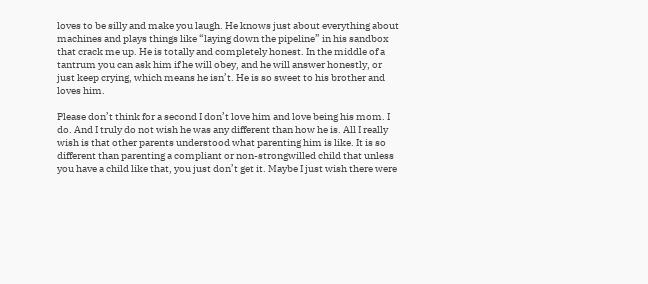loves to be silly and make you laugh. He knows just about everything about machines and plays things like “laying down the pipeline” in his sandbox that crack me up. He is totally and completely honest. In the middle of a tantrum you can ask him if he will obey, and he will answer honestly, or just keep crying, which means he isn’t. He is so sweet to his brother and loves him.

Please don’t think for a second I don’t love him and love being his mom. I do. And I truly do not wish he was any different than how he is. All I really wish is that other parents understood what parenting him is like. It is so different than parenting a compliant or non-strongwilled child that unless you have a child like that, you just don’t get it. Maybe I just wish there were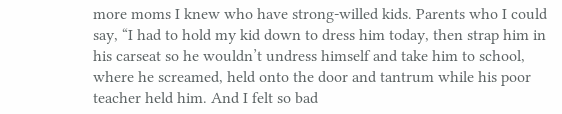more moms I knew who have strong-willed kids. Parents who I could say, “I had to hold my kid down to dress him today, then strap him in his carseat so he wouldn’t undress himself and take him to school, where he screamed, held onto the door and tantrum while his poor teacher held him. And I felt so bad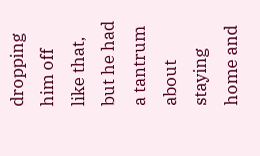dropping him off like that, but he had a tantrum about staying home and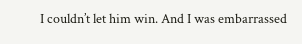I couldn’t let him win. And I was embarrassed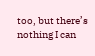too, but there’s nothing I can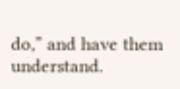do,” and have them understand.